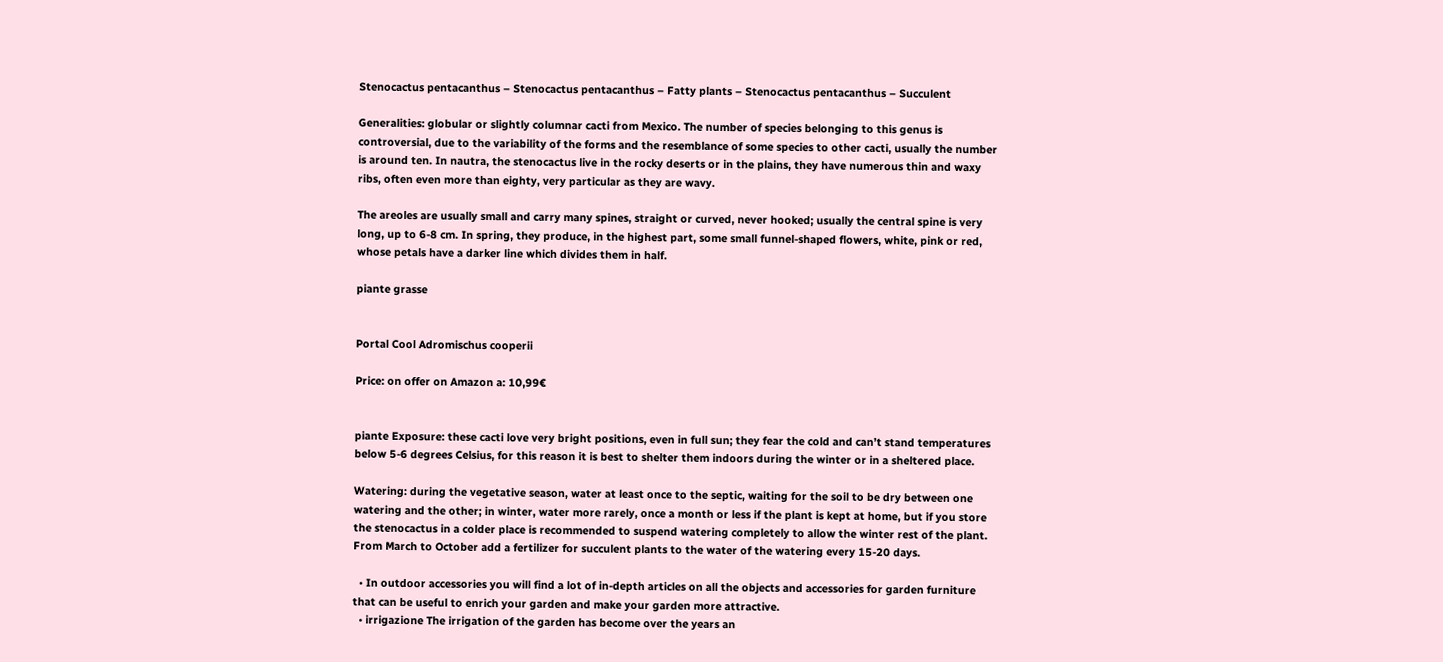Stenocactus pentacanthus – Stenocactus pentacanthus – Fatty plants – Stenocactus pentacanthus – Succulent

Generalities: globular or slightly columnar cacti from Mexico. The number of species belonging to this genus is controversial, due to the variability of the forms and the resemblance of some species to other cacti, usually the number is around ten. In nautra, the stenocactus live in the rocky deserts or in the plains, they have numerous thin and waxy ribs, often even more than eighty, very particular as they are wavy.

The areoles are usually small and carry many spines, straight or curved, never hooked; usually the central spine is very long, up to 6-8 cm. In spring, they produce, in the highest part, some small funnel-shaped flowers, white, pink or red, whose petals have a darker line which divides them in half.

piante grasse


Portal Cool Adromischus cooperii

Price: on offer on Amazon a: 10,99€


piante Exposure: these cacti love very bright positions, even in full sun; they fear the cold and can’t stand temperatures below 5-6 degrees Celsius, for this reason it is best to shelter them indoors during the winter or in a sheltered place.

Watering: during the vegetative season, water at least once to the septic, waiting for the soil to be dry between one watering and the other; in winter, water more rarely, once a month or less if the plant is kept at home, but if you store the stenocactus in a colder place is recommended to suspend watering completely to allow the winter rest of the plant. From March to October add a fertilizer for succulent plants to the water of the watering every 15-20 days.

  • In outdoor accessories you will find a lot of in-depth articles on all the objects and accessories for garden furniture that can be useful to enrich your garden and make your garden more attractive.
  • irrigazione The irrigation of the garden has become over the years an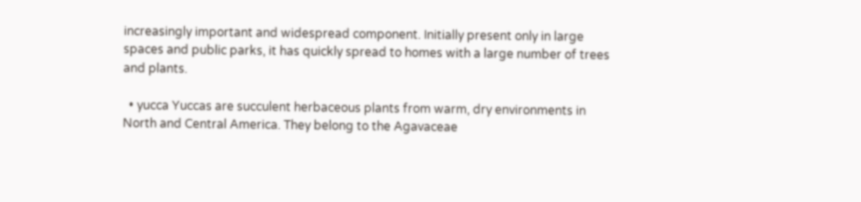increasingly important and widespread component. Initially present only in large spaces and public parks, it has quickly spread to homes with a large number of trees and plants.

  • yucca Yuccas are succulent herbaceous plants from warm, dry environments in North and Central America. They belong to the Agavaceae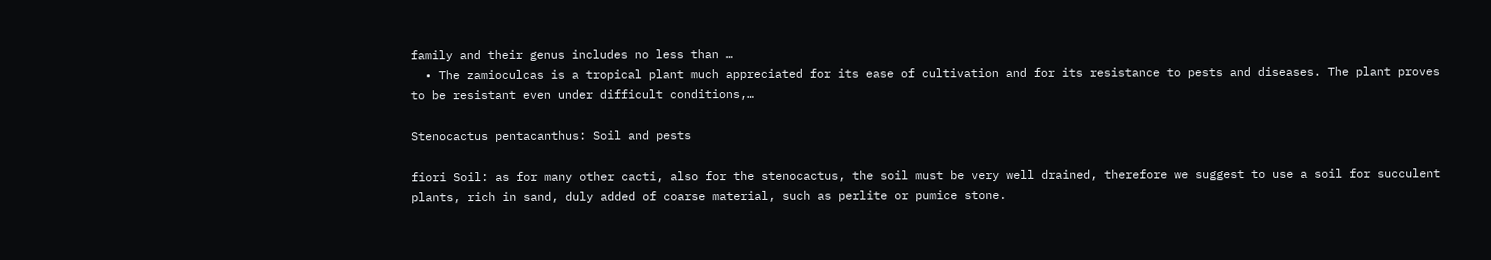family and their genus includes no less than …
  • The zamioculcas is a tropical plant much appreciated for its ease of cultivation and for its resistance to pests and diseases. The plant proves to be resistant even under difficult conditions,…

Stenocactus pentacanthus: Soil and pests

fiori Soil: as for many other cacti, also for the stenocactus, the soil must be very well drained, therefore we suggest to use a soil for succulent plants, rich in sand, duly added of coarse material, such as perlite or pumice stone.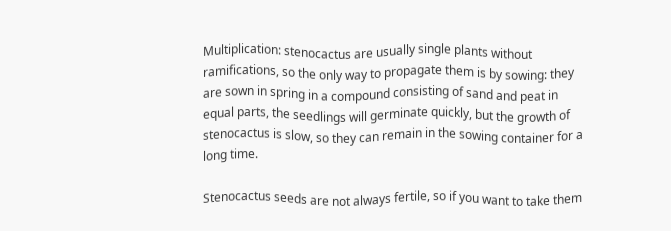Multiplication: stenocactus are usually single plants without ramifications, so the only way to propagate them is by sowing: they are sown in spring in a compound consisting of sand and peat in equal parts, the seedlings will germinate quickly, but the growth of stenocactus is slow, so they can remain in the sowing container for a long time.

Stenocactus seeds are not always fertile, so if you want to take them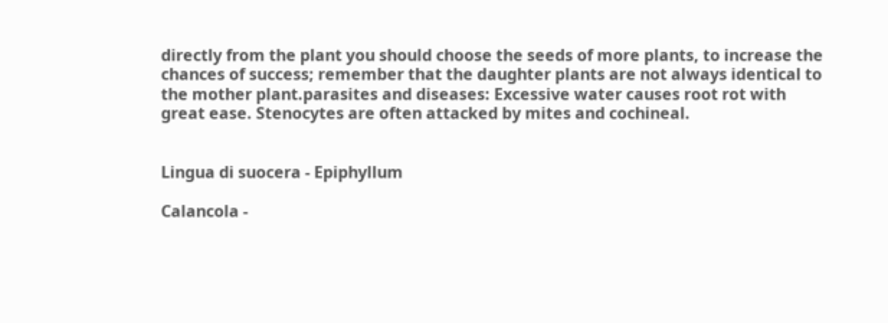directly from the plant you should choose the seeds of more plants, to increase the chances of success; remember that the daughter plants are not always identical to the mother plant.parasites and diseases: Excessive water causes root rot with great ease. Stenocytes are often attacked by mites and cochineal.


Lingua di suocera - Epiphyllum

Calancola -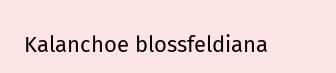Kalanchoe blossfeldiana